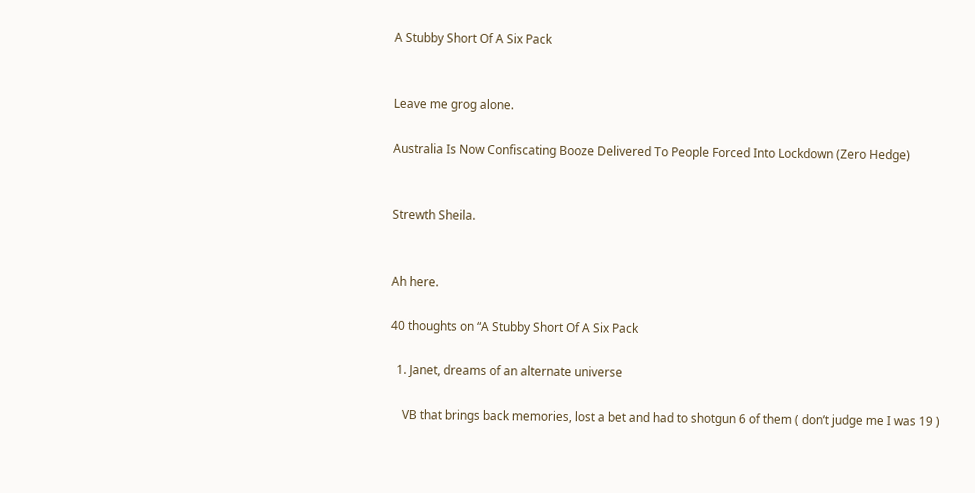A Stubby Short Of A Six Pack


Leave me grog alone.

Australia Is Now Confiscating Booze Delivered To People Forced Into Lockdown (Zero Hedge)


Strewth Sheila.


Ah here.

40 thoughts on “A Stubby Short Of A Six Pack

  1. Janet, dreams of an alternate universe

    VB that brings back memories, lost a bet and had to shotgun 6 of them ( don’t judge me I was 19 )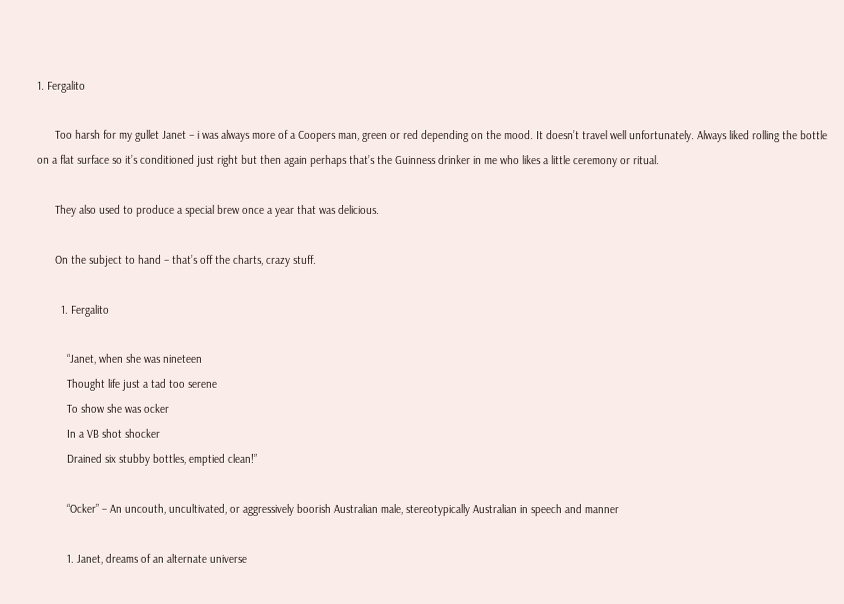1. Fergalito

      Too harsh for my gullet Janet – i was always more of a Coopers man, green or red depending on the mood. It doesn’t travel well unfortunately. Always liked rolling the bottle on a flat surface so it’s conditioned just right but then again perhaps that’s the Guinness drinker in me who likes a little ceremony or ritual.

      They also used to produce a special brew once a year that was delicious.

      On the subject to hand – that’s off the charts, crazy stuff.

        1. Fergalito

          “Janet, when she was nineteen
          Thought life just a tad too serene
          To show she was ocker
          In a VB shot shocker
          Drained six stubby bottles, emptied clean!”

          “Ocker” – An uncouth, uncultivated, or aggressively boorish Australian male, stereotypically Australian in speech and manner

          1. Janet, dreams of an alternate universe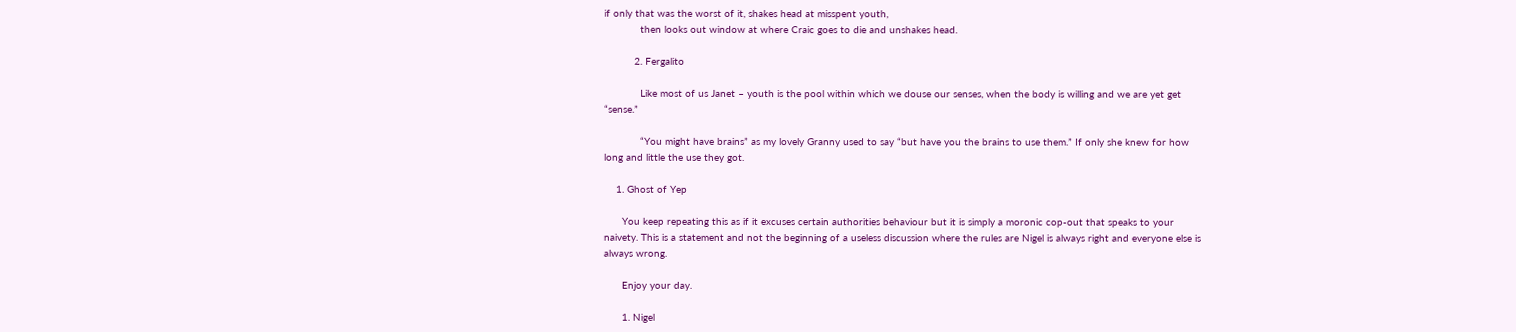if only that was the worst of it, shakes head at misspent youth,
            then looks out window at where Craic goes to die and unshakes head.

          2. Fergalito

            Like most of us Janet – youth is the pool within which we douse our senses, when the body is willing and we are yet get “sense.”

            “You might have brains” as my lovely Granny used to say “but have you the brains to use them.” If only she knew for how long and little the use they got.

    1. Ghost of Yep

      You keep repeating this as if it excuses certain authorities behaviour but it is simply a moronic cop-out that speaks to your naivety. This is a statement and not the beginning of a useless discussion where the rules are Nigel is always right and everyone else is always wrong.

      Enjoy your day.

      1. Nigel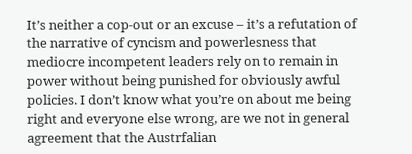It’s neither a cop-out or an excuse – it’s a refutation of the narrative of cyncism and powerlesness that mediocre incompetent leaders rely on to remain in power without being punished for obviously awful policies. I don’t know what you’re on about me being right and everyone else wrong, are we not in general agreement that the Austrfalian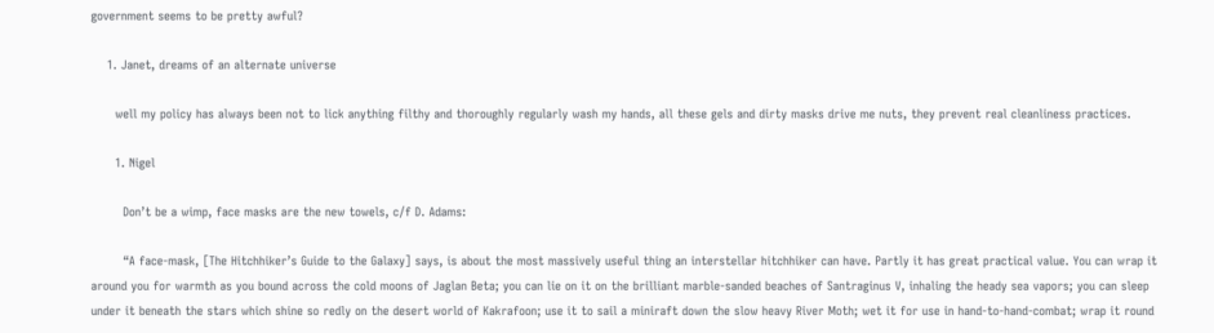government seems to be pretty awful?

    1. Janet, dreams of an alternate universe

      well my policy has always been not to lick anything filthy and thoroughly regularly wash my hands, all these gels and dirty masks drive me nuts, they prevent real cleanliness practices.

      1. Nigel

        Don’t be a wimp, face masks are the new towels, c/f D. Adams:

        “A face-mask, [The Hitchhiker’s Guide to the Galaxy] says, is about the most massively useful thing an interstellar hitchhiker can have. Partly it has great practical value. You can wrap it around you for warmth as you bound across the cold moons of Jaglan Beta; you can lie on it on the brilliant marble-sanded beaches of Santraginus V, inhaling the heady sea vapors; you can sleep under it beneath the stars which shine so redly on the desert world of Kakrafoon; use it to sail a miniraft down the slow heavy River Moth; wet it for use in hand-to-hand-combat; wrap it round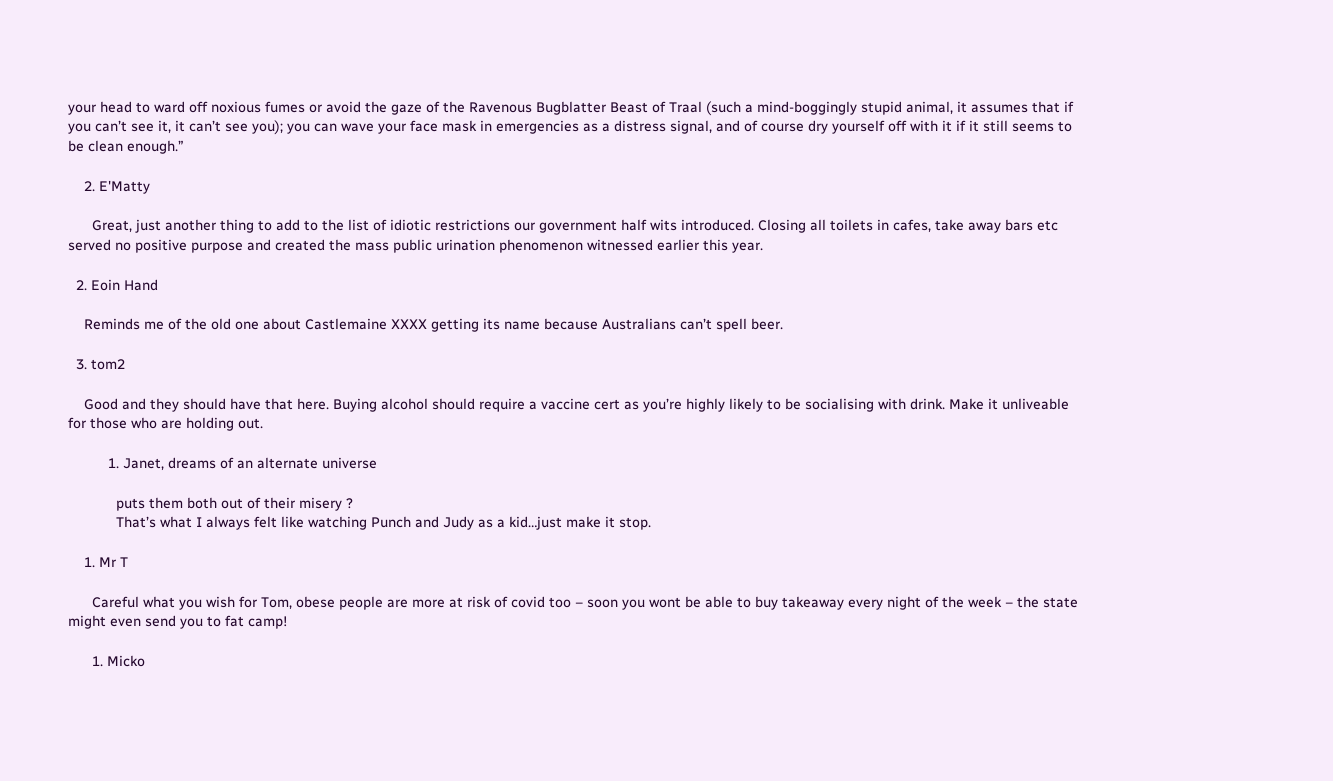your head to ward off noxious fumes or avoid the gaze of the Ravenous Bugblatter Beast of Traal (such a mind-boggingly stupid animal, it assumes that if you can’t see it, it can’t see you); you can wave your face mask in emergencies as a distress signal, and of course dry yourself off with it if it still seems to be clean enough.”

    2. E'Matty

      Great, just another thing to add to the list of idiotic restrictions our government half wits introduced. Closing all toilets in cafes, take away bars etc served no positive purpose and created the mass public urination phenomenon witnessed earlier this year.

  2. Eoin Hand

    Reminds me of the old one about Castlemaine XXXX getting its name because Australians can’t spell beer.

  3. tom2

    Good and they should have that here. Buying alcohol should require a vaccine cert as you’re highly likely to be socialising with drink. Make it unliveable for those who are holding out.

          1. Janet, dreams of an alternate universe

            puts them both out of their misery ?
            That’s what I always felt like watching Punch and Judy as a kid…just make it stop.

    1. Mr T

      Careful what you wish for Tom, obese people are more at risk of covid too – soon you wont be able to buy takeaway every night of the week – the state might even send you to fat camp!

      1. Micko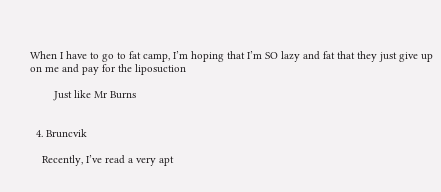When I have to go to fat camp, I’m hoping that I’m SO lazy and fat that they just give up on me and pay for the liposuction

        Just like Mr Burns


  4. Bruncvik

    Recently, I’ve read a very apt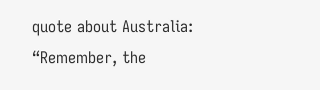quote about Australia: “Remember, the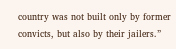country was not built only by former convicts, but also by their jailers.”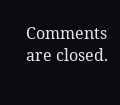Comments are closed.